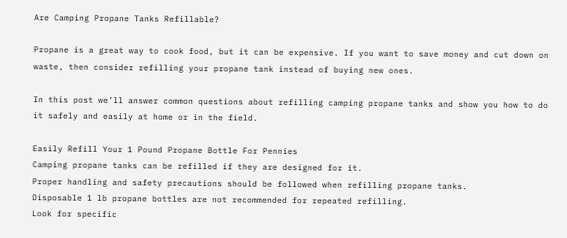Are Camping Propane Tanks Refillable?

Propane is a great way to cook food, but it can be expensive. If you want to save money and cut down on waste, then consider refilling your propane tank instead of buying new ones.

In this post we’ll answer common questions about refilling camping propane tanks and show you how to do it safely and easily at home or in the field.

Easily Refill Your 1 Pound Propane Bottle For Pennies
Camping propane tanks can be refilled if they are designed for it.
Proper handling and safety precautions should be followed when refilling propane tanks.
Disposable 1 lb propane bottles are not recommended for repeated refilling.
Look for specific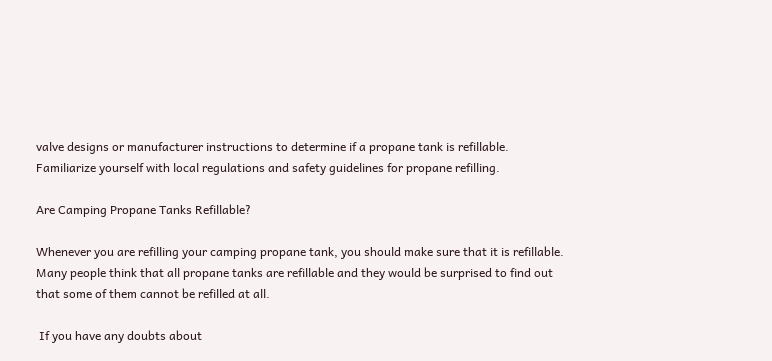valve designs or manufacturer instructions to determine if a propane tank is refillable.
Familiarize yourself with local regulations and safety guidelines for propane refilling.

Are Camping Propane Tanks Refillable?

Whenever you are refilling your camping propane tank, you should make sure that it is refillable. Many people think that all propane tanks are refillable and they would be surprised to find out that some of them cannot be refilled at all.

 If you have any doubts about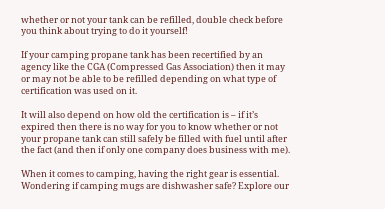whether or not your tank can be refilled, double check before you think about trying to do it yourself!

If your camping propane tank has been recertified by an agency like the CGA (Compressed Gas Association) then it may or may not be able to be refilled depending on what type of certification was used on it.

It will also depend on how old the certification is – if it’s expired then there is no way for you to know whether or not your propane tank can still safely be filled with fuel until after the fact (and then if only one company does business with me).

When it comes to camping, having the right gear is essential. Wondering if camping mugs are dishwasher safe? Explore our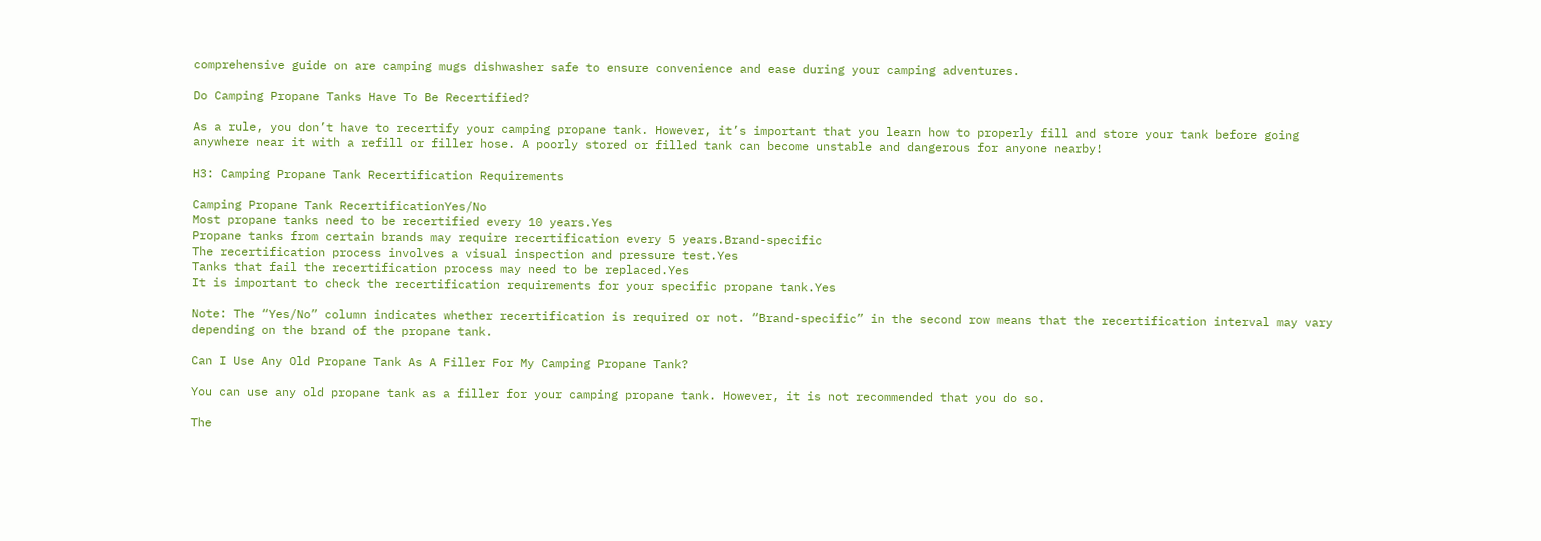comprehensive guide on are camping mugs dishwasher safe to ensure convenience and ease during your camping adventures.

Do Camping Propane Tanks Have To Be Recertified?

As a rule, you don’t have to recertify your camping propane tank. However, it’s important that you learn how to properly fill and store your tank before going anywhere near it with a refill or filler hose. A poorly stored or filled tank can become unstable and dangerous for anyone nearby!

H3: Camping Propane Tank Recertification Requirements

Camping Propane Tank RecertificationYes/No
Most propane tanks need to be recertified every 10 years.Yes
Propane tanks from certain brands may require recertification every 5 years.Brand-specific
The recertification process involves a visual inspection and pressure test.Yes
Tanks that fail the recertification process may need to be replaced.Yes
It is important to check the recertification requirements for your specific propane tank.Yes

Note: The “Yes/No” column indicates whether recertification is required or not. “Brand-specific” in the second row means that the recertification interval may vary depending on the brand of the propane tank.

Can I Use Any Old Propane Tank As A Filler For My Camping Propane Tank?

You can use any old propane tank as a filler for your camping propane tank. However, it is not recommended that you do so.

The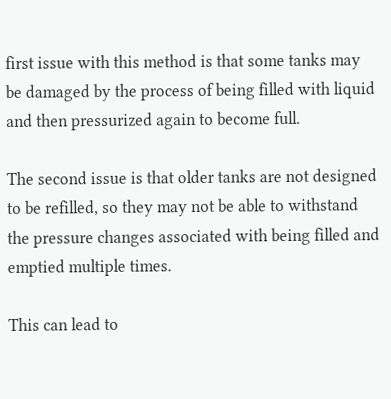first issue with this method is that some tanks may be damaged by the process of being filled with liquid and then pressurized again to become full.

The second issue is that older tanks are not designed to be refilled, so they may not be able to withstand the pressure changes associated with being filled and emptied multiple times.

This can lead to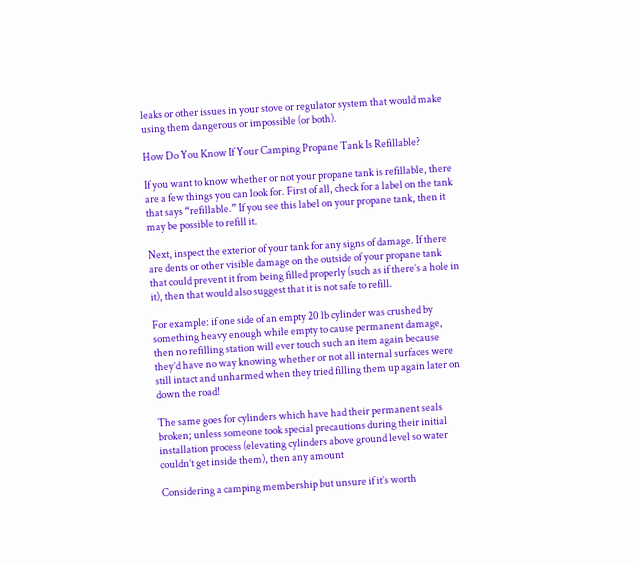leaks or other issues in your stove or regulator system that would make using them dangerous or impossible (or both).

How Do You Know If Your Camping Propane Tank Is Refillable?

If you want to know whether or not your propane tank is refillable, there are a few things you can look for. First of all, check for a label on the tank that says “refillable.” If you see this label on your propane tank, then it may be possible to refill it.

Next, inspect the exterior of your tank for any signs of damage. If there are dents or other visible damage on the outside of your propane tank that could prevent it from being filled properly (such as if there’s a hole in it), then that would also suggest that it is not safe to refill.

For example: if one side of an empty 20 lb cylinder was crushed by something heavy enough while empty to cause permanent damage, then no refilling station will ever touch such an item again because they’d have no way knowing whether or not all internal surfaces were still intact and unharmed when they tried filling them up again later on down the road!

The same goes for cylinders which have had their permanent seals broken; unless someone took special precautions during their initial installation process (elevating cylinders above ground level so water couldn’t get inside them), then any amount

Considering a camping membership but unsure if it’s worth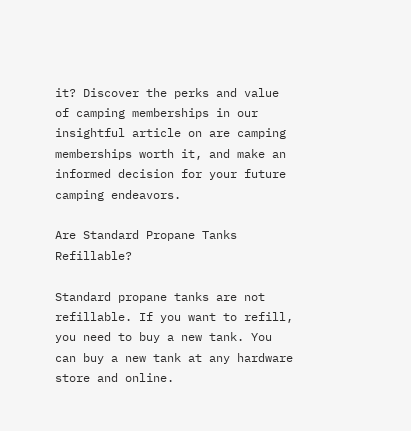it? Discover the perks and value of camping memberships in our insightful article on are camping memberships worth it, and make an informed decision for your future camping endeavors.

Are Standard Propane Tanks Refillable?

Standard propane tanks are not refillable. If you want to refill, you need to buy a new tank. You can buy a new tank at any hardware store and online.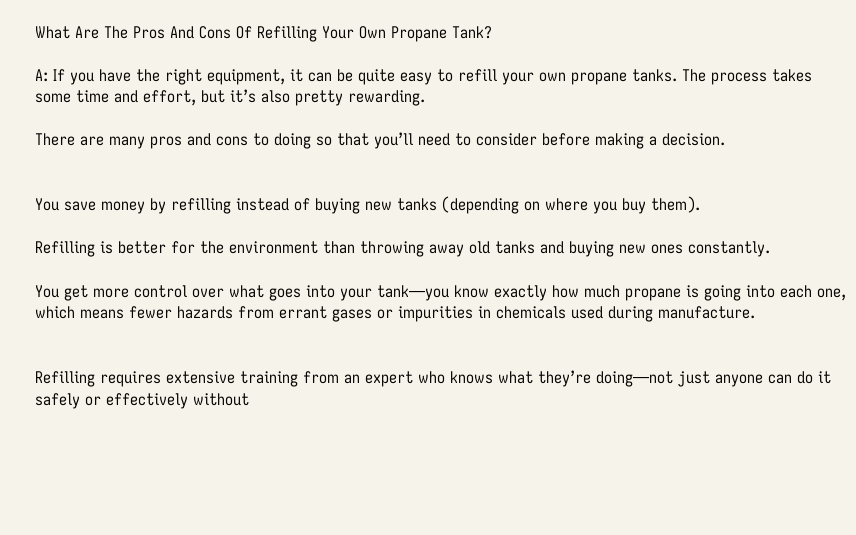What Are The Pros And Cons Of Refilling Your Own Propane Tank?

A: If you have the right equipment, it can be quite easy to refill your own propane tanks. The process takes some time and effort, but it’s also pretty rewarding.

There are many pros and cons to doing so that you’ll need to consider before making a decision.


You save money by refilling instead of buying new tanks (depending on where you buy them).

Refilling is better for the environment than throwing away old tanks and buying new ones constantly.

You get more control over what goes into your tank—you know exactly how much propane is going into each one, which means fewer hazards from errant gases or impurities in chemicals used during manufacture.


Refilling requires extensive training from an expert who knows what they’re doing—not just anyone can do it safely or effectively without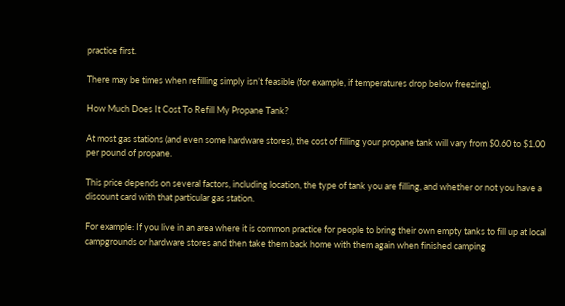practice first.

There may be times when refilling simply isn’t feasible (for example, if temperatures drop below freezing).

How Much Does It Cost To Refill My Propane Tank?

At most gas stations (and even some hardware stores), the cost of filling your propane tank will vary from $0.60 to $1.00 per pound of propane.

This price depends on several factors, including location, the type of tank you are filling, and whether or not you have a discount card with that particular gas station.

For example: If you live in an area where it is common practice for people to bring their own empty tanks to fill up at local campgrounds or hardware stores and then take them back home with them again when finished camping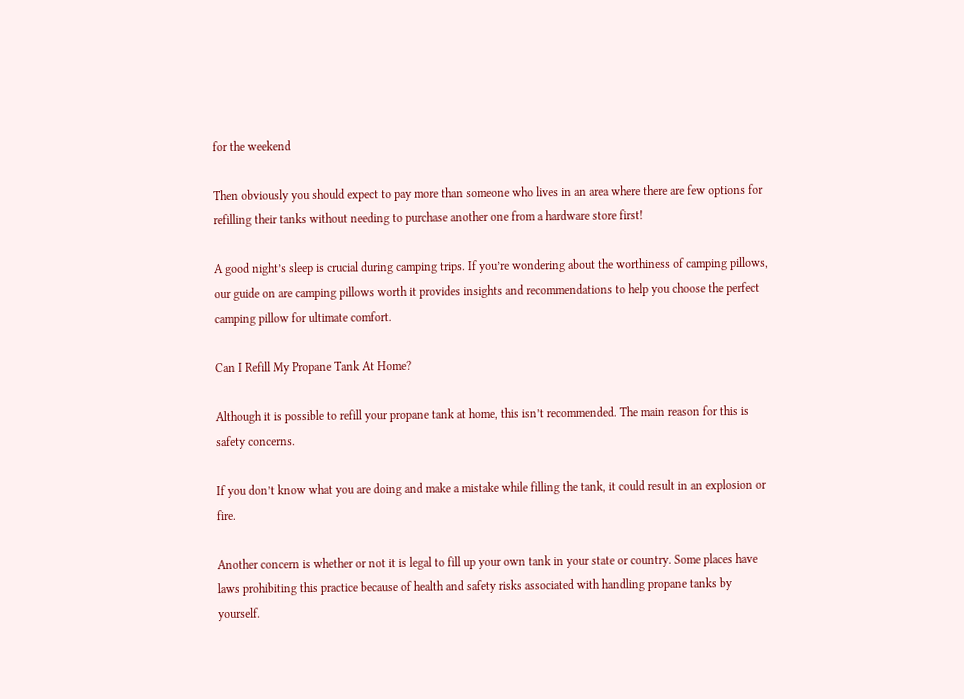for the weekend

Then obviously you should expect to pay more than someone who lives in an area where there are few options for refilling their tanks without needing to purchase another one from a hardware store first!

A good night’s sleep is crucial during camping trips. If you’re wondering about the worthiness of camping pillows, our guide on are camping pillows worth it provides insights and recommendations to help you choose the perfect camping pillow for ultimate comfort.

Can I Refill My Propane Tank At Home?

Although it is possible to refill your propane tank at home, this isn’t recommended. The main reason for this is safety concerns.

If you don’t know what you are doing and make a mistake while filling the tank, it could result in an explosion or fire.

Another concern is whether or not it is legal to fill up your own tank in your state or country. Some places have laws prohibiting this practice because of health and safety risks associated with handling propane tanks by yourself.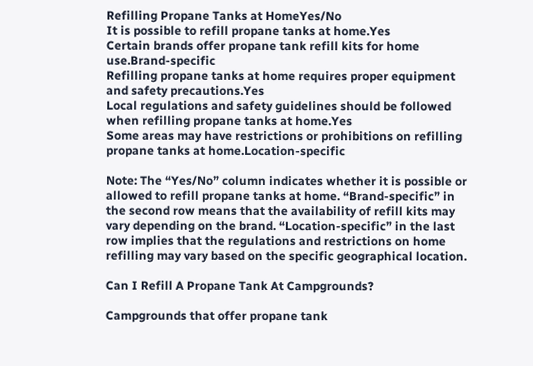Refilling Propane Tanks at HomeYes/No
It is possible to refill propane tanks at home.Yes
Certain brands offer propane tank refill kits for home use.Brand-specific
Refilling propane tanks at home requires proper equipment and safety precautions.Yes
Local regulations and safety guidelines should be followed when refilling propane tanks at home.Yes
Some areas may have restrictions or prohibitions on refilling propane tanks at home.Location-specific

Note: The “Yes/No” column indicates whether it is possible or allowed to refill propane tanks at home. “Brand-specific” in the second row means that the availability of refill kits may vary depending on the brand. “Location-specific” in the last row implies that the regulations and restrictions on home refilling may vary based on the specific geographical location.

Can I Refill A Propane Tank At Campgrounds?

Campgrounds that offer propane tank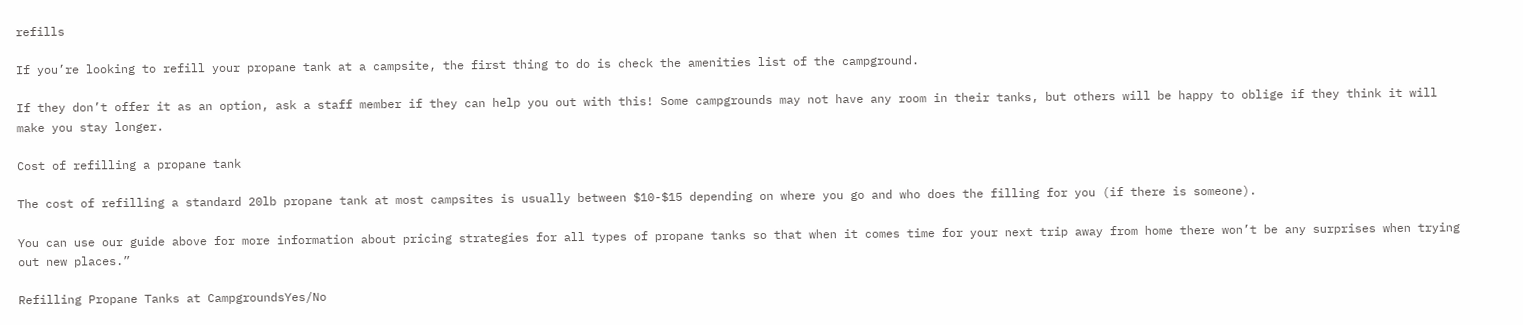refills

If you’re looking to refill your propane tank at a campsite, the first thing to do is check the amenities list of the campground.

If they don’t offer it as an option, ask a staff member if they can help you out with this! Some campgrounds may not have any room in their tanks, but others will be happy to oblige if they think it will make you stay longer.

Cost of refilling a propane tank

The cost of refilling a standard 20lb propane tank at most campsites is usually between $10-$15 depending on where you go and who does the filling for you (if there is someone).

You can use our guide above for more information about pricing strategies for all types of propane tanks so that when it comes time for your next trip away from home there won’t be any surprises when trying out new places.”

Refilling Propane Tanks at CampgroundsYes/No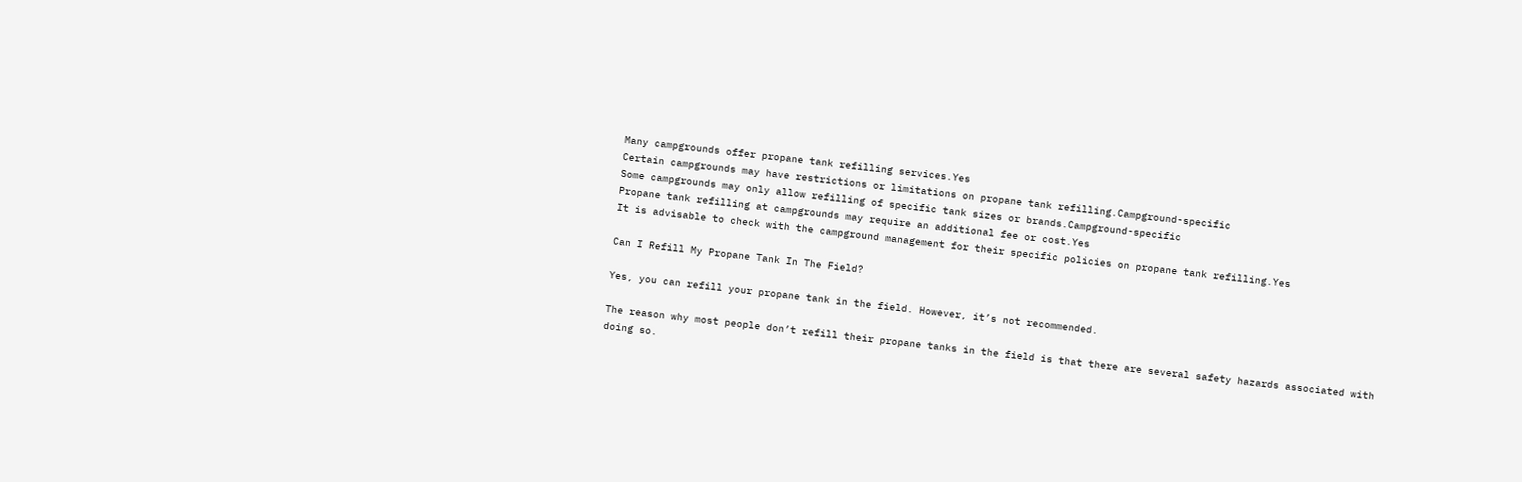Many campgrounds offer propane tank refilling services.Yes
Certain campgrounds may have restrictions or limitations on propane tank refilling.Campground-specific
Some campgrounds may only allow refilling of specific tank sizes or brands.Campground-specific
Propane tank refilling at campgrounds may require an additional fee or cost.Yes
It is advisable to check with the campground management for their specific policies on propane tank refilling.Yes

Can I Refill My Propane Tank In The Field?

Yes, you can refill your propane tank in the field. However, it’s not recommended.

The reason why most people don’t refill their propane tanks in the field is that there are several safety hazards associated with doing so.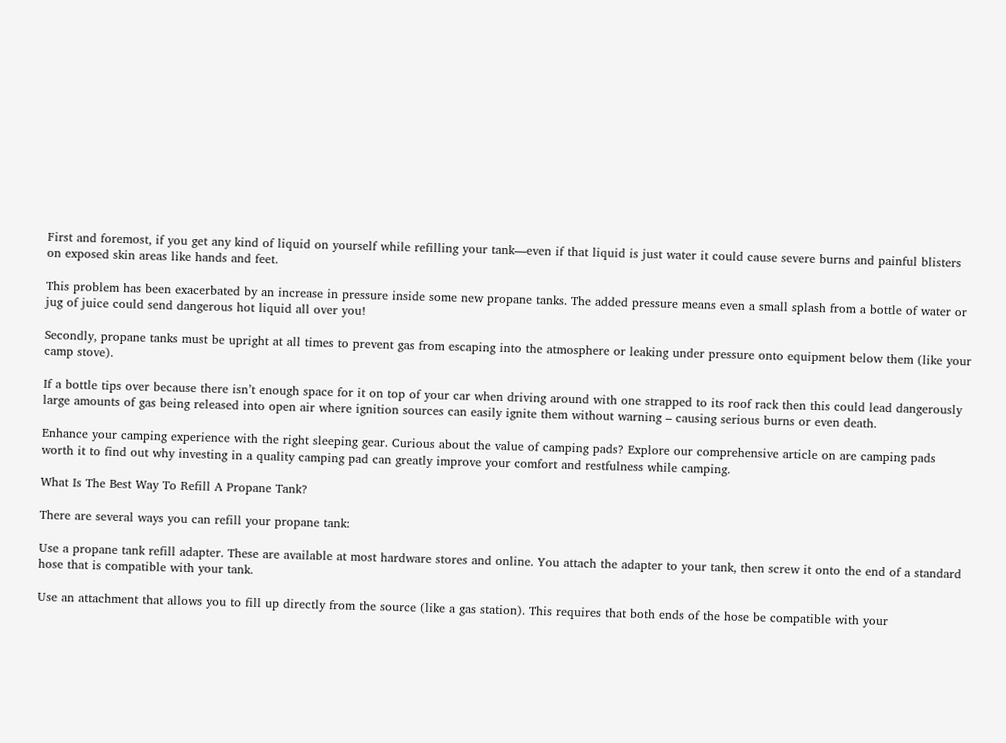First and foremost, if you get any kind of liquid on yourself while refilling your tank—even if that liquid is just water it could cause severe burns and painful blisters on exposed skin areas like hands and feet.

This problem has been exacerbated by an increase in pressure inside some new propane tanks. The added pressure means even a small splash from a bottle of water or jug of juice could send dangerous hot liquid all over you!

Secondly, propane tanks must be upright at all times to prevent gas from escaping into the atmosphere or leaking under pressure onto equipment below them (like your camp stove).

If a bottle tips over because there isn’t enough space for it on top of your car when driving around with one strapped to its roof rack then this could lead dangerously large amounts of gas being released into open air where ignition sources can easily ignite them without warning – causing serious burns or even death.

Enhance your camping experience with the right sleeping gear. Curious about the value of camping pads? Explore our comprehensive article on are camping pads worth it to find out why investing in a quality camping pad can greatly improve your comfort and restfulness while camping.

What Is The Best Way To Refill A Propane Tank?

There are several ways you can refill your propane tank:

Use a propane tank refill adapter. These are available at most hardware stores and online. You attach the adapter to your tank, then screw it onto the end of a standard hose that is compatible with your tank.

Use an attachment that allows you to fill up directly from the source (like a gas station). This requires that both ends of the hose be compatible with your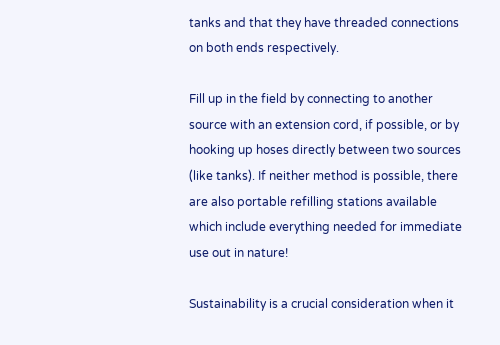tanks and that they have threaded connections on both ends respectively.

Fill up in the field by connecting to another source with an extension cord, if possible, or by hooking up hoses directly between two sources (like tanks). If neither method is possible, there are also portable refilling stations available which include everything needed for immediate use out in nature!

Sustainability is a crucial consideration when it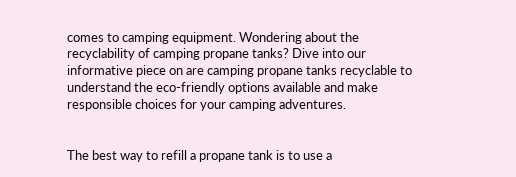comes to camping equipment. Wondering about the recyclability of camping propane tanks? Dive into our informative piece on are camping propane tanks recyclable to understand the eco-friendly options available and make responsible choices for your camping adventures.


The best way to refill a propane tank is to use a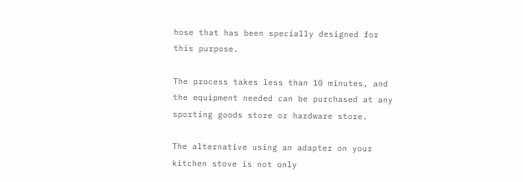hose that has been specially designed for this purpose.

The process takes less than 10 minutes, and the equipment needed can be purchased at any sporting goods store or hardware store.

The alternative using an adapter on your kitchen stove is not only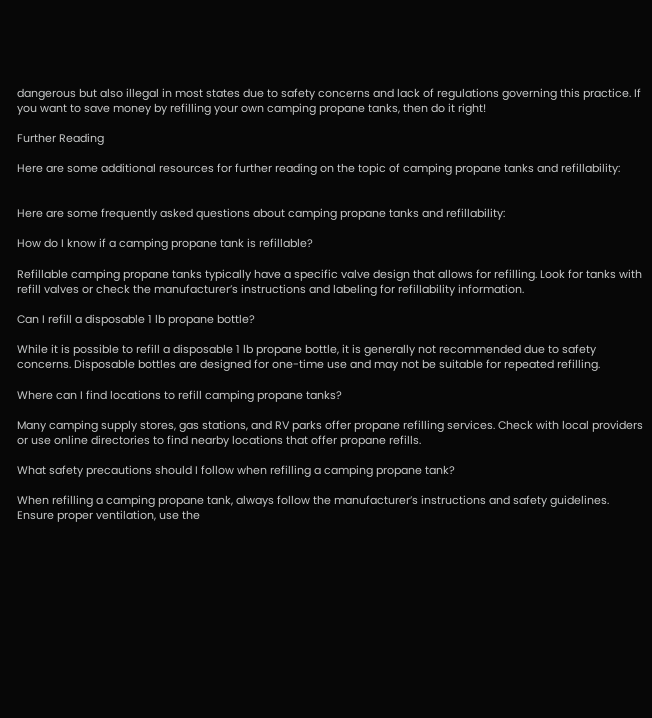dangerous but also illegal in most states due to safety concerns and lack of regulations governing this practice. If you want to save money by refilling your own camping propane tanks, then do it right!

Further Reading

Here are some additional resources for further reading on the topic of camping propane tanks and refillability:


Here are some frequently asked questions about camping propane tanks and refillability:

How do I know if a camping propane tank is refillable?

Refillable camping propane tanks typically have a specific valve design that allows for refilling. Look for tanks with refill valves or check the manufacturer’s instructions and labeling for refillability information.

Can I refill a disposable 1 lb propane bottle?

While it is possible to refill a disposable 1 lb propane bottle, it is generally not recommended due to safety concerns. Disposable bottles are designed for one-time use and may not be suitable for repeated refilling.

Where can I find locations to refill camping propane tanks?

Many camping supply stores, gas stations, and RV parks offer propane refilling services. Check with local providers or use online directories to find nearby locations that offer propane refills.

What safety precautions should I follow when refilling a camping propane tank?

When refilling a camping propane tank, always follow the manufacturer’s instructions and safety guidelines. Ensure proper ventilation, use the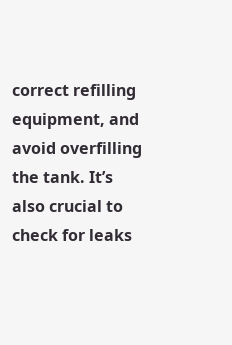correct refilling equipment, and avoid overfilling the tank. It’s also crucial to check for leaks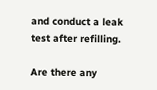and conduct a leak test after refilling.

Are there any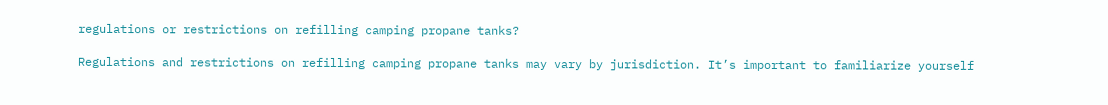regulations or restrictions on refilling camping propane tanks?

Regulations and restrictions on refilling camping propane tanks may vary by jurisdiction. It’s important to familiarize yourself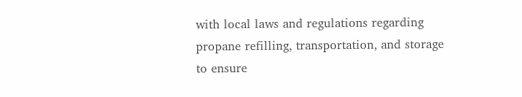with local laws and regulations regarding propane refilling, transportation, and storage to ensure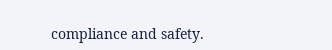compliance and safety.